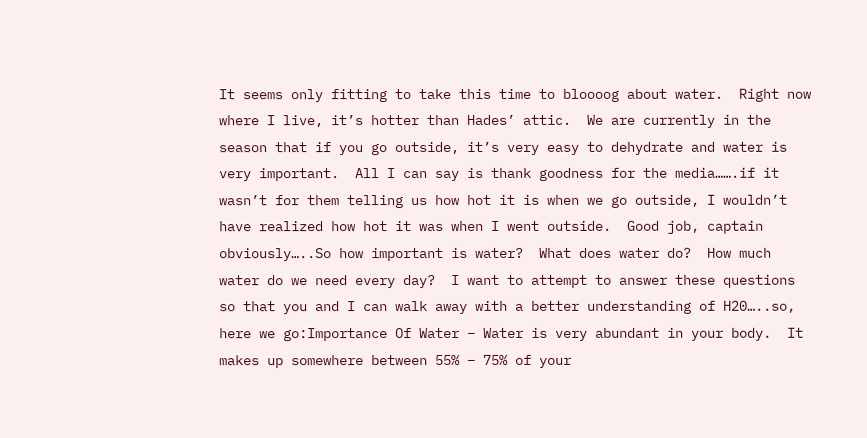It seems only fitting to take this time to bloooog about water.  Right now where I live, it’s hotter than Hades’ attic.  We are currently in the season that if you go outside, it’s very easy to dehydrate and water is very important.  All I can say is thank goodness for the media…….if it wasn’t for them telling us how hot it is when we go outside, I wouldn’t have realized how hot it was when I went outside.  Good job, captain obviously…..So how important is water?  What does water do?  How much water do we need every day?  I want to attempt to answer these questions so that you and I can walk away with a better understanding of H20…..so, here we go:Importance Of Water – Water is very abundant in your body.  It makes up somewhere between 55% – 75% of your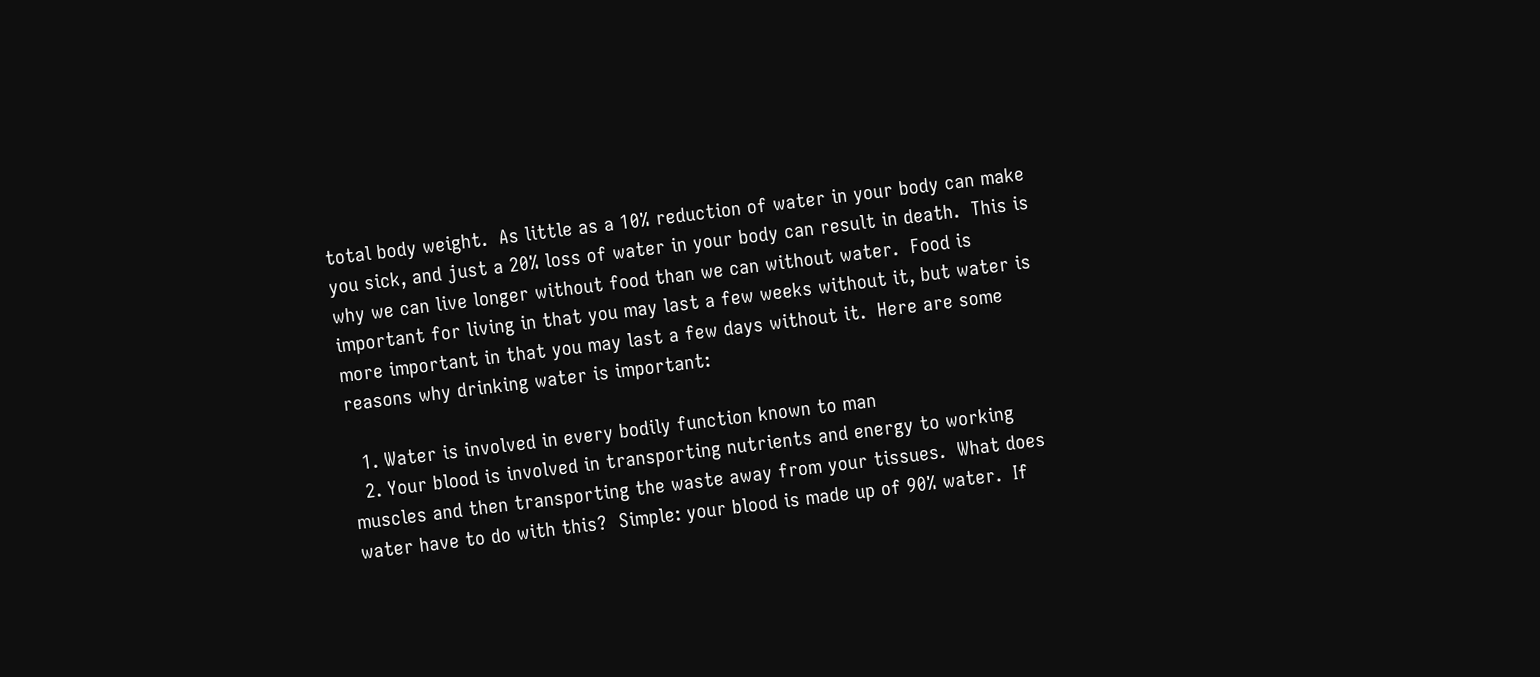total body weight.  As little as a 10% reduction of water in your body can make you sick, and just a 20% loss of water in your body can result in death.  This is why we can live longer without food than we can without water.  Food is important for living in that you may last a few weeks without it, but water is more important in that you may last a few days without it.  Here are some reasons why drinking water is important:

  1. Water is involved in every bodily function known to man
  2. Your blood is involved in transporting nutrients and energy to working muscles and then transporting the waste away from your tissues.  What does water have to do with this?  Simple: your blood is made up of 90% water.  If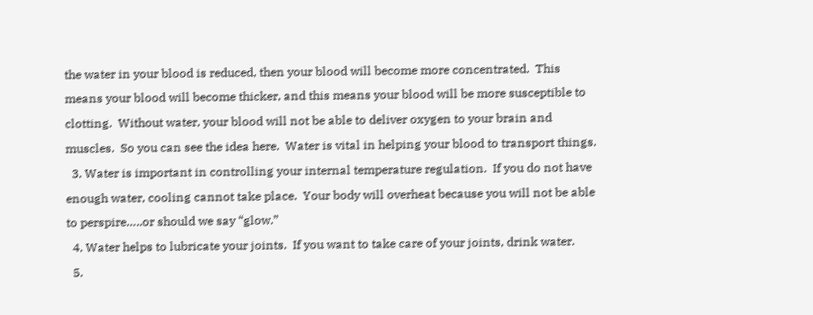the water in your blood is reduced, then your blood will become more concentrated.  This means your blood will become thicker, and this means your blood will be more susceptible to clotting.  Without water, your blood will not be able to deliver oxygen to your brain and muscles.  So you can see the idea here.  Water is vital in helping your blood to transport things.
  3. Water is important in controlling your internal temperature regulation.  If you do not have enough water, cooling cannot take place.  Your body will overheat because you will not be able to perspire…..or should we say “glow.”
  4. Water helps to lubricate your joints.  If you want to take care of your joints, drink water.
  5.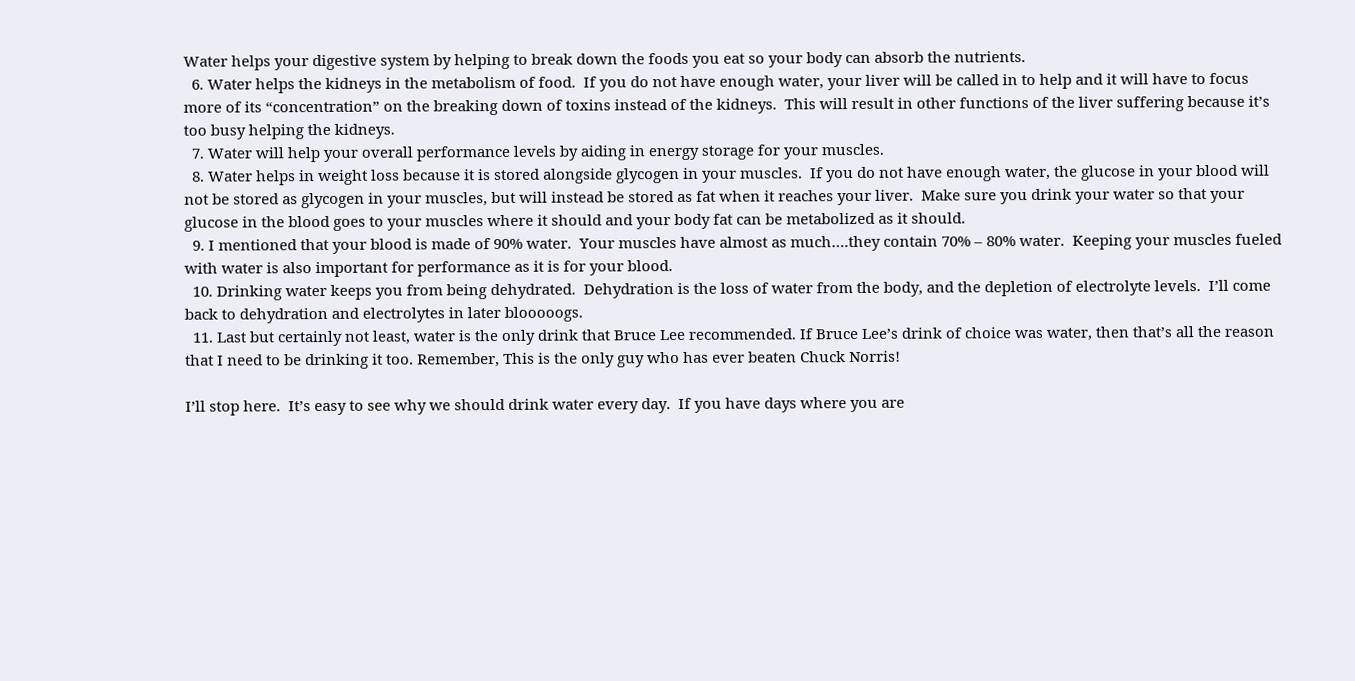Water helps your digestive system by helping to break down the foods you eat so your body can absorb the nutrients.
  6. Water helps the kidneys in the metabolism of food.  If you do not have enough water, your liver will be called in to help and it will have to focus more of its “concentration” on the breaking down of toxins instead of the kidneys.  This will result in other functions of the liver suffering because it’s too busy helping the kidneys.
  7. Water will help your overall performance levels by aiding in energy storage for your muscles.
  8. Water helps in weight loss because it is stored alongside glycogen in your muscles.  If you do not have enough water, the glucose in your blood will not be stored as glycogen in your muscles, but will instead be stored as fat when it reaches your liver.  Make sure you drink your water so that your glucose in the blood goes to your muscles where it should and your body fat can be metabolized as it should.
  9. I mentioned that your blood is made of 90% water.  Your muscles have almost as much….they contain 70% – 80% water.  Keeping your muscles fueled with water is also important for performance as it is for your blood.
  10. Drinking water keeps you from being dehydrated.  Dehydration is the loss of water from the body, and the depletion of electrolyte levels.  I’ll come back to dehydration and electrolytes in later blooooogs.
  11. Last but certainly not least, water is the only drink that Bruce Lee recommended. If Bruce Lee’s drink of choice was water, then that’s all the reason that I need to be drinking it too. Remember, This is the only guy who has ever beaten Chuck Norris!

I’ll stop here.  It’s easy to see why we should drink water every day.  If you have days where you are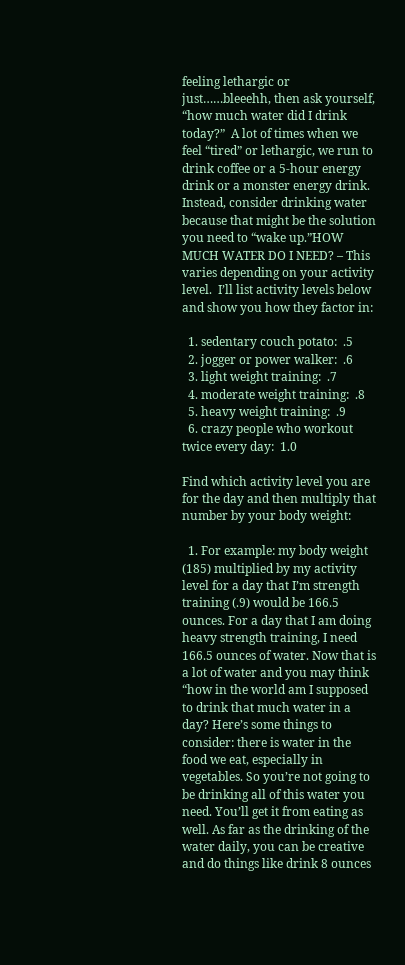feeling lethargic or just……bleeehh, then ask yourself, “how much water did I drink today?”  A lot of times when we feel “tired” or lethargic, we run to drink coffee or a 5-hour energy drink or a monster energy drink.  Instead, consider drinking water because that might be the solution you need to “wake up.”HOW MUCH WATER DO I NEED? – This varies depending on your activity level.  I’ll list activity levels below and show you how they factor in:

  1. sedentary couch potato:  .5
  2. jogger or power walker:  .6
  3. light weight training:  .7
  4. moderate weight training:  .8
  5. heavy weight training:  .9
  6. crazy people who workout twice every day:  1.0

Find which activity level you are for the day and then multiply that number by your body weight:

  1. For example: my body weight (185) multiplied by my activity level for a day that I’m strength training (.9) would be 166.5 ounces. For a day that I am doing heavy strength training, I need 166.5 ounces of water. Now that is a lot of water and you may think “how in the world am I supposed to drink that much water in a day? Here’s some things to consider: there is water in the food we eat, especially in vegetables. So you’re not going to be drinking all of this water you need. You’ll get it from eating as well. As far as the drinking of the water daily, you can be creative and do things like drink 8 ounces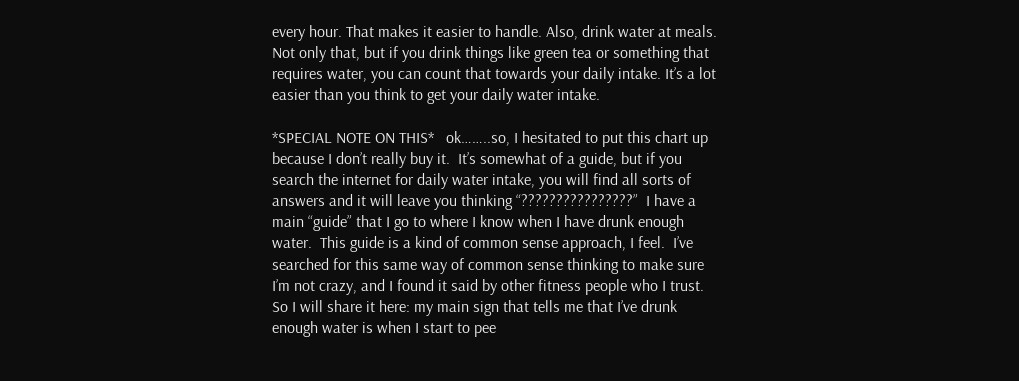every hour. That makes it easier to handle. Also, drink water at meals. Not only that, but if you drink things like green tea or something that requires water, you can count that towards your daily intake. It’s a lot easier than you think to get your daily water intake.

*SPECIAL NOTE ON THIS*   ok……..so, I hesitated to put this chart up because I don’t really buy it.  It’s somewhat of a guide, but if you search the internet for daily water intake, you will find all sorts of answers and it will leave you thinking “????????????????”  I have a main “guide” that I go to where I know when I have drunk enough water.  This guide is a kind of common sense approach, I feel.  I’ve searched for this same way of common sense thinking to make sure I’m not crazy, and I found it said by other fitness people who I trust.  So I will share it here: my main sign that tells me that I’ve drunk enough water is when I start to pee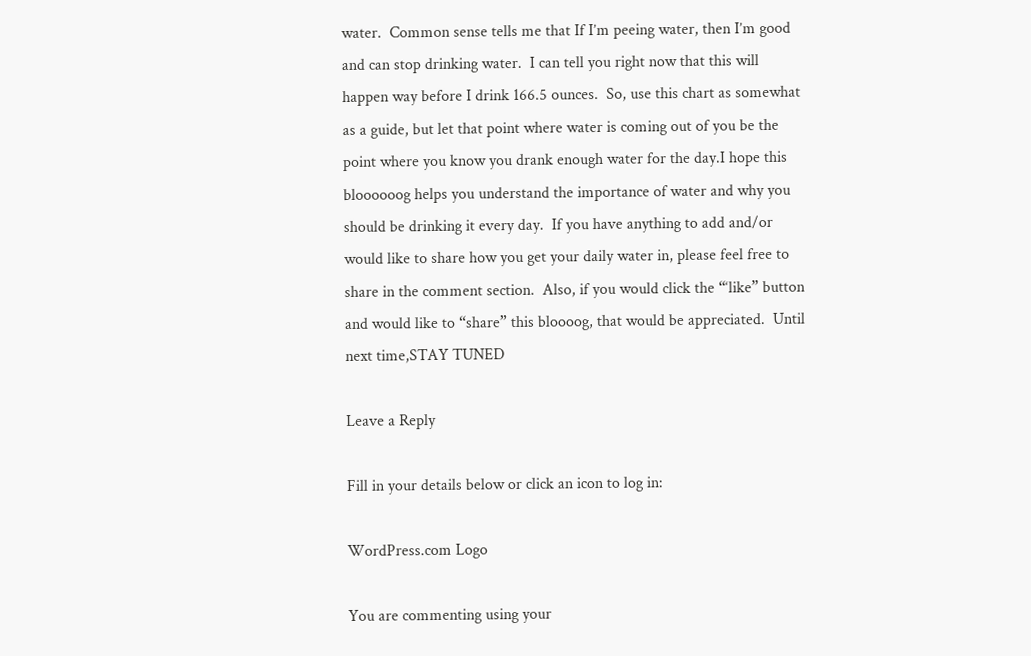water.  Common sense tells me that If I’m peeing water, then I’m good and can stop drinking water.  I can tell you right now that this will happen way before I drink 166.5 ounces.  So, use this chart as somewhat as a guide, but let that point where water is coming out of you be the point where you know you drank enough water for the day.I hope this bloooooog helps you understand the importance of water and why you should be drinking it every day.  If you have anything to add and/or would like to share how you get your daily water in, please feel free to share in the comment section.  Also, if you would click the “‘like” button and would like to “share” this bloooog, that would be appreciated.  Until next time,STAY TUNED

Leave a Reply

Fill in your details below or click an icon to log in:

WordPress.com Logo

You are commenting using your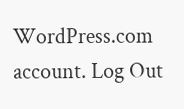WordPress.com account. Log Out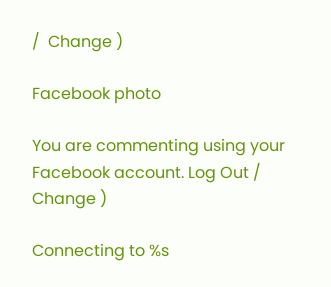/  Change )

Facebook photo

You are commenting using your Facebook account. Log Out /  Change )

Connecting to %s